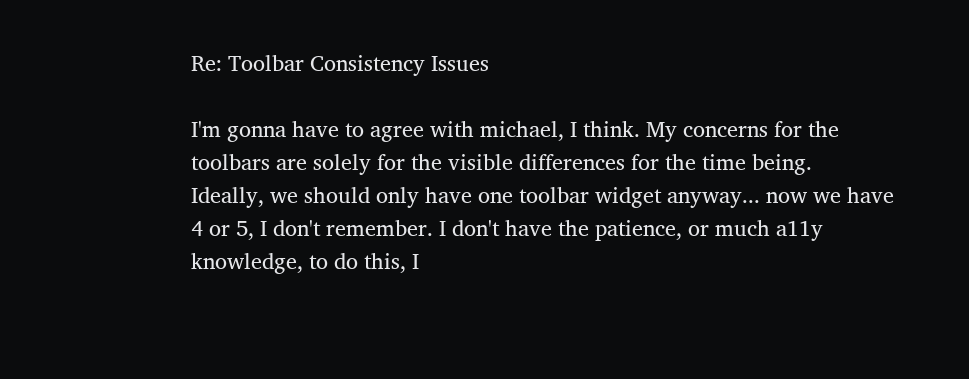Re: Toolbar Consistency Issues

I'm gonna have to agree with michael, I think. My concerns for the
toolbars are solely for the visible differences for the time being.
Ideally, we should only have one toolbar widget anyway... now we have
4 or 5, I don't remember. I don't have the patience, or much a11y
knowledge, to do this, I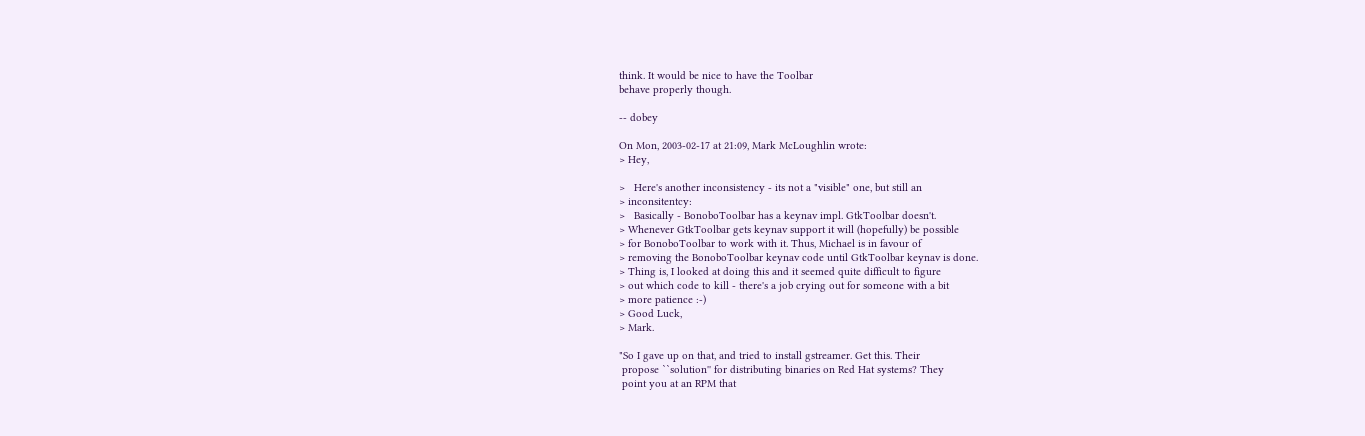think. It would be nice to have the Toolbar
behave properly though.

-- dobey

On Mon, 2003-02-17 at 21:09, Mark McLoughlin wrote:
> Hey,

>   Here's another inconsistency - its not a "visible" one, but still an
> inconsitentcy:
>   Basically - BonoboToolbar has a keynav impl. GtkToolbar doesn't.
> Whenever GtkToolbar gets keynav support it will (hopefully) be possible
> for BonoboToolbar to work with it. Thus, Michael is in favour of
> removing the BonoboToolbar keynav code until GtkToolbar keynav is done.
> Thing is, I looked at doing this and it seemed quite difficult to figure
> out which code to kill - there's a job crying out for someone with a bit
> more patience :-)
> Good Luck,
> Mark.

"So I gave up on that, and tried to install gstreamer. Get this. Their
 propose ``solution'' for distributing binaries on Red Hat systems? They
 point you at an RPM that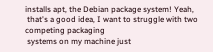installs apt, the Debian package system! Yeah,
 that's a good idea, I want to struggle with two competing packaging
 systems on my machine just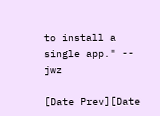to install a single app." -- jwz

[Date Prev][Date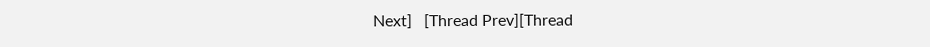Next]   [Thread Prev][Thread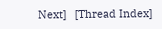Next]   [Thread Index]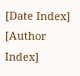[Date Index] [Author Index]